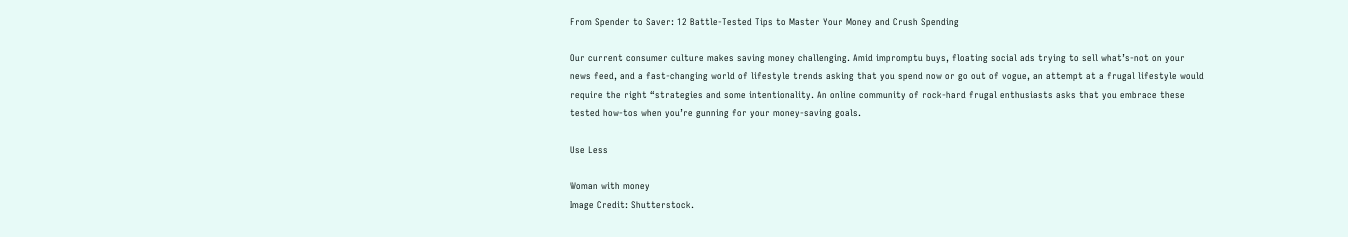From Spender to Saver: 12 Battle-Tested Tips to Master Your Money and Crush Spending

Our current consumer culture makes saving money challenging. Amid impromptu buys, floating social ads trying to sell what’s-not on your news feed, and a fast-changing world of lifestyle trends asking that you spend now or go out of vogue, an attempt at a frugal lifestyle would require the right “strategies and some intentionality. An online community of rock-hard frugal enthusiasts asks that you embrace these tested how-tos when you’re gunning for your money-saving goals.

Use Less

Woman with money
Image Credit: Shutterstock.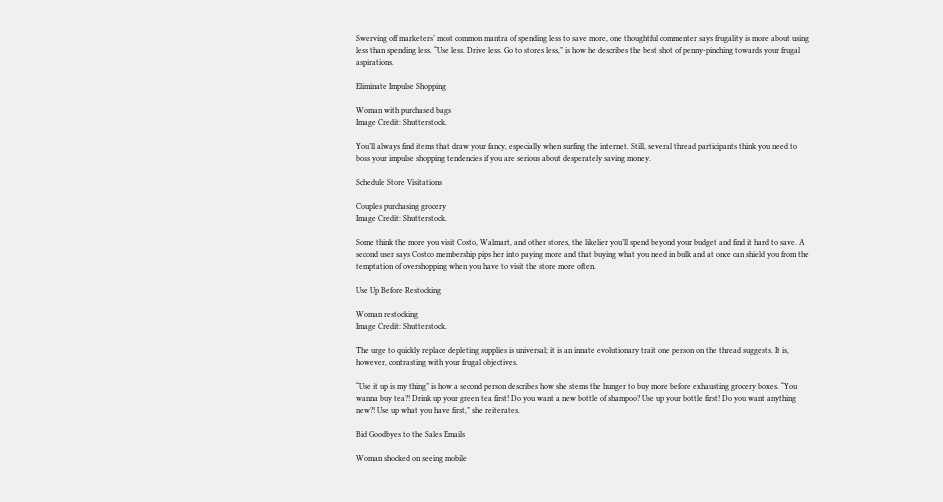Swerving off marketers’ most common mantra of spending less to save more, one thoughtful commenter says frugality is more about using less than spending less. “Use less. Drive less. Go to stores less,” is how he describes the best shot of penny-pinching towards your frugal aspirations.

Eliminate Impulse Shopping

Woman with purchased bags
Image Credit: Shutterstock.

You’ll always find items that draw your fancy, especially when surfing the internet. Still, several thread participants think you need to boss your impulse shopping tendencies if you are serious about desperately saving money.

Schedule Store Visitations

Couples purchasing grocery
Image Credit: Shutterstock.

Some think the more you visit Costo, Walmart, and other stores, the likelier you’ll spend beyond your budget and find it hard to save. A second user says Costco membership pips her into paying more and that buying what you need in bulk and at once can shield you from the temptation of overshopping when you have to visit the store more often.

Use Up Before Restocking

Woman restocking
Image Credit: Shutterstock.

The urge to quickly replace depleting supplies is universal; it is an innate evolutionary trait one person on the thread suggests. It is, however, contrasting with your frugal objectives.

“Use it up is my thing” is how a second person describes how she stems the hunger to buy more before exhausting grocery boxes. “You wanna buy tea?! Drink up your green tea first! Do you want a new bottle of shampoo? Use up your bottle first! Do you want anything new?! Use up what you have first,” she reiterates.

Bid Goodbyes to the Sales Emails

Woman shocked on seeing mobile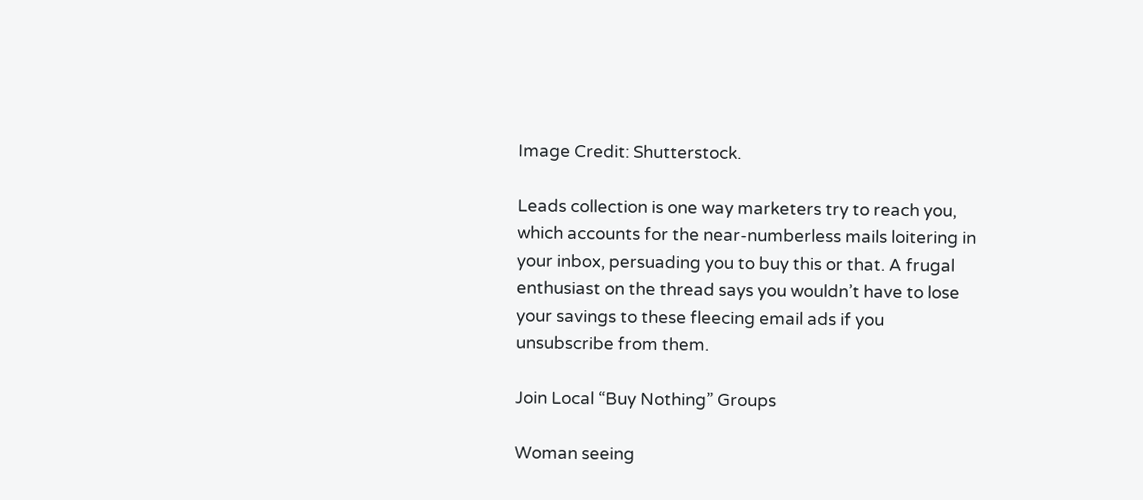Image Credit: Shutterstock.

Leads collection is one way marketers try to reach you, which accounts for the near-numberless mails loitering in your inbox, persuading you to buy this or that. A frugal enthusiast on the thread says you wouldn’t have to lose your savings to these fleecing email ads if you unsubscribe from them.

Join Local “Buy Nothing” Groups

Woman seeing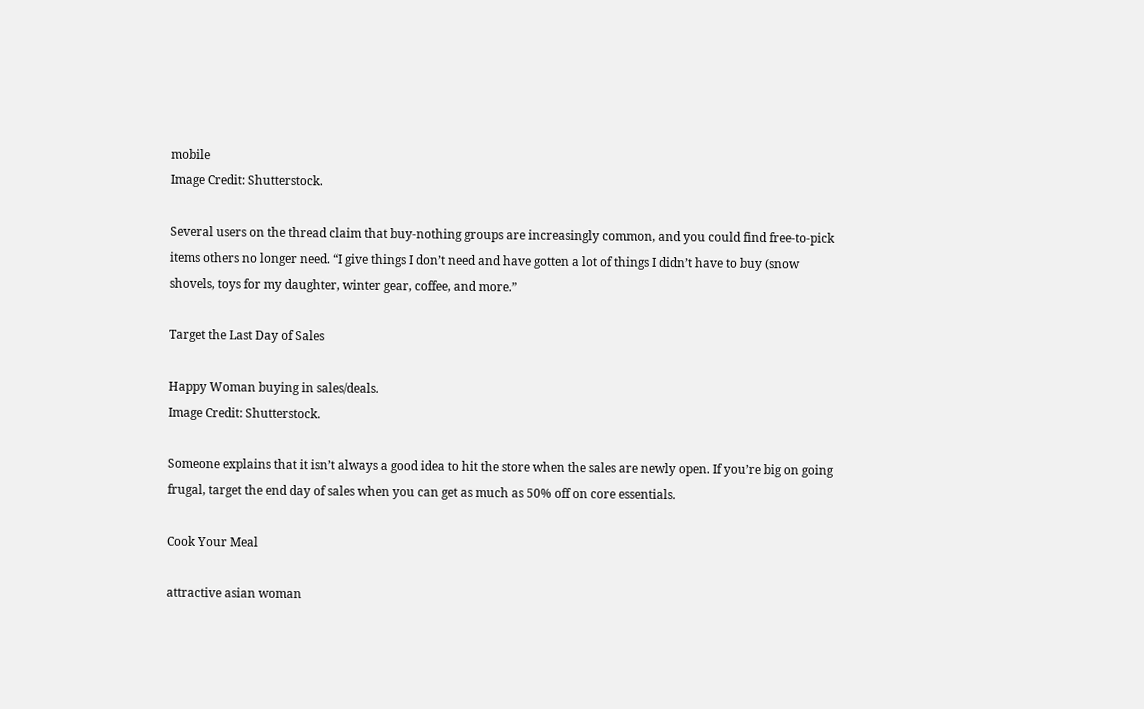mobile
Image Credit: Shutterstock.

Several users on the thread claim that buy-nothing groups are increasingly common, and you could find free-to-pick items others no longer need. “I give things I don’t need and have gotten a lot of things I didn’t have to buy (snow shovels, toys for my daughter, winter gear, coffee, and more.”

Target the Last Day of Sales

Happy Woman buying in sales/deals.
Image Credit: Shutterstock.

Someone explains that it isn’t always a good idea to hit the store when the sales are newly open. If you’re big on going frugal, target the end day of sales when you can get as much as 50% off on core essentials.

Cook Your Meal

attractive asian woman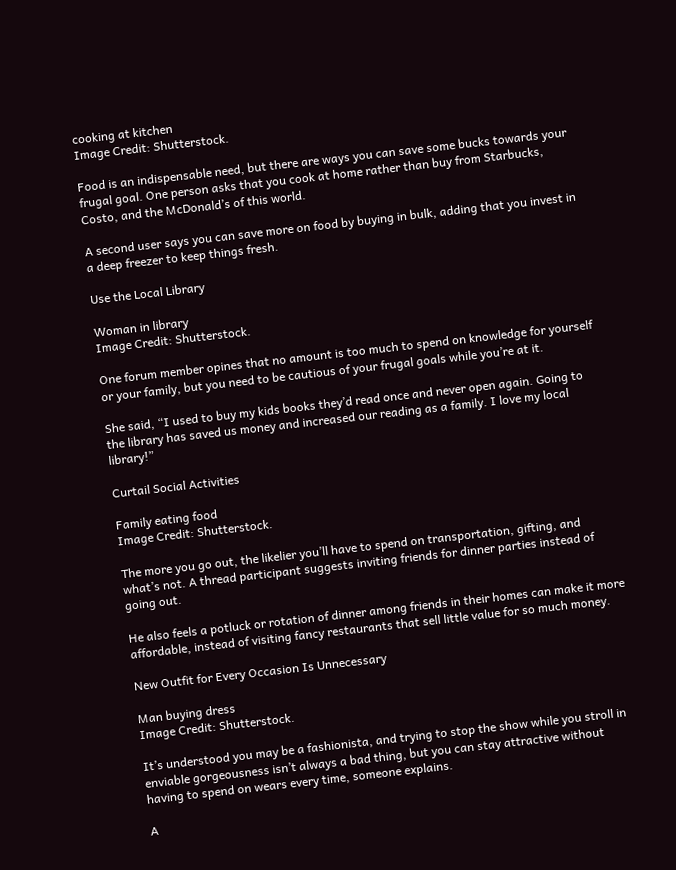cooking at kitchen
Image Credit: Shutterstock.

Food is an indispensable need, but there are ways you can save some bucks towards your frugal goal. One person asks that you cook at home rather than buy from Starbucks, Costo, and the McDonald’s of this world.

A second user says you can save more on food by buying in bulk, adding that you invest in a deep freezer to keep things fresh.

Use the Local Library

Woman in library
Image Credit: Shutterstock.

One forum member opines that no amount is too much to spend on knowledge for yourself or your family, but you need to be cautious of your frugal goals while you’re at it.

She said, “I used to buy my kids books they’d read once and never open again. Going to the library has saved us money and increased our reading as a family. I love my local library!”

Curtail Social Activities

Family eating food
Image Credit: Shutterstock.

The more you go out, the likelier you’ll have to spend on transportation, gifting, and what’s not. A thread participant suggests inviting friends for dinner parties instead of going out.

He also feels a potluck or rotation of dinner among friends in their homes can make it more affordable, instead of visiting fancy restaurants that sell little value for so much money.

New Outfit for Every Occasion Is Unnecessary

Man buying dress
Image Credit: Shutterstock.

It’s understood you may be a fashionista, and trying to stop the show while you stroll in enviable gorgeousness isn’t always a bad thing, but you can stay attractive without having to spend on wears every time, someone explains.

A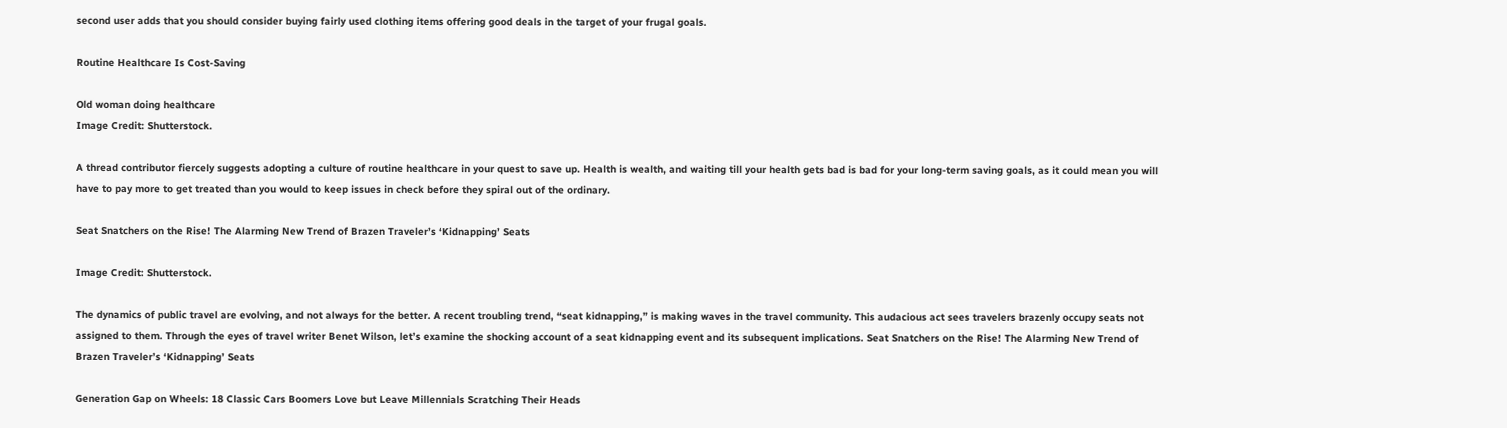second user adds that you should consider buying fairly used clothing items offering good deals in the target of your frugal goals.

Routine Healthcare Is Cost-Saving

Old woman doing healthcare
Image Credit: Shutterstock.

A thread contributor fiercely suggests adopting a culture of routine healthcare in your quest to save up. Health is wealth, and waiting till your health gets bad is bad for your long-term saving goals, as it could mean you will have to pay more to get treated than you would to keep issues in check before they spiral out of the ordinary.

Seat Snatchers on the Rise! The Alarming New Trend of Brazen Traveler’s ‘Kidnapping’ Seats

Image Credit: Shutterstock.

The dynamics of public travel are evolving, and not always for the better. A recent troubling trend, “seat kidnapping,” is making waves in the travel community. This audacious act sees travelers brazenly occupy seats not assigned to them. Through the eyes of travel writer Benet Wilson, let’s examine the shocking account of a seat kidnapping event and its subsequent implications. Seat Snatchers on the Rise! The Alarming New Trend of Brazen Traveler’s ‘Kidnapping’ Seats

Generation Gap on Wheels: 18 Classic Cars Boomers Love but Leave Millennials Scratching Their Heads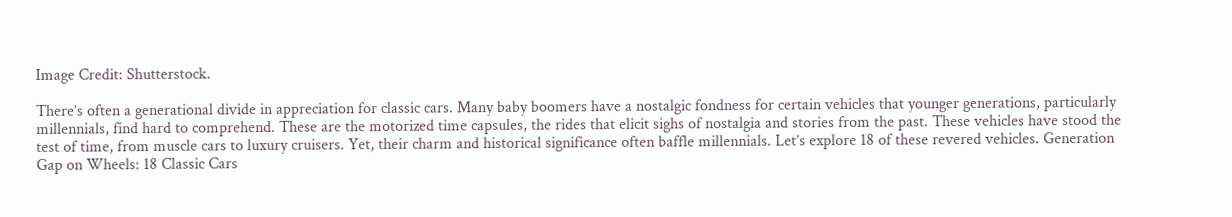Image Credit: Shutterstock.

There’s often a generational divide in appreciation for classic cars. Many baby boomers have a nostalgic fondness for certain vehicles that younger generations, particularly millennials, find hard to comprehend. These are the motorized time capsules, the rides that elicit sighs of nostalgia and stories from the past. These vehicles have stood the test of time, from muscle cars to luxury cruisers. Yet, their charm and historical significance often baffle millennials. Let’s explore 18 of these revered vehicles. Generation Gap on Wheels: 18 Classic Cars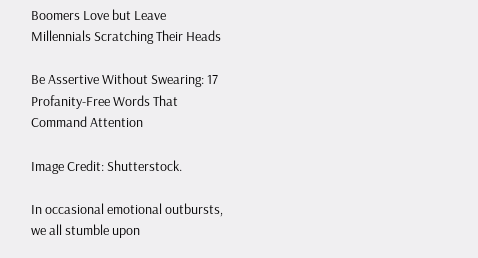Boomers Love but Leave Millennials Scratching Their Heads

Be Assertive Without Swearing: 17 Profanity-Free Words That Command Attention

Image Credit: Shutterstock.

In occasional emotional outbursts, we all stumble upon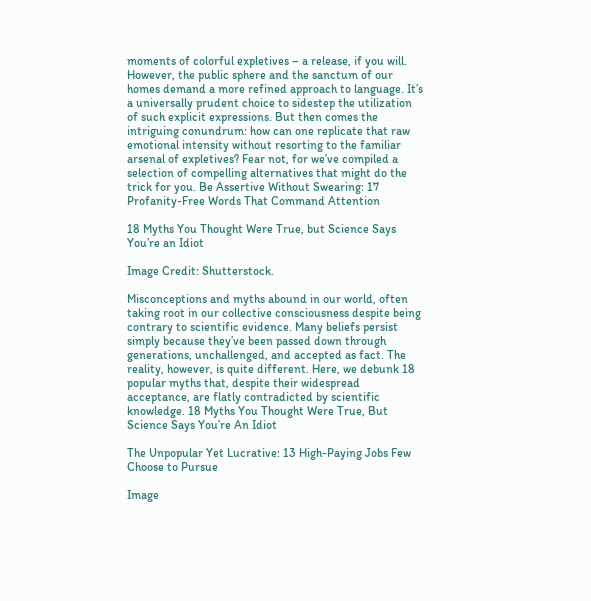moments of colorful expletives – a release, if you will. However, the public sphere and the sanctum of our homes demand a more refined approach to language. It’s a universally prudent choice to sidestep the utilization of such explicit expressions. But then comes the intriguing conundrum: how can one replicate that raw emotional intensity without resorting to the familiar arsenal of expletives? Fear not, for we’ve compiled a selection of compelling alternatives that might do the trick for you. Be Assertive Without Swearing: 17 Profanity-Free Words That Command Attention

18 Myths You Thought Were True, but Science Says You’re an Idiot

Image Credit: Shutterstock.

Misconceptions and myths abound in our world, often taking root in our collective consciousness despite being contrary to scientific evidence. Many beliefs persist simply because they’ve been passed down through generations, unchallenged, and accepted as fact. The reality, however, is quite different. Here, we debunk 18 popular myths that, despite their widespread acceptance, are flatly contradicted by scientific knowledge. 18 Myths You Thought Were True, But Science Says You’re An Idiot

The Unpopular Yet Lucrative: 13 High-Paying Jobs Few Choose to Pursue

Image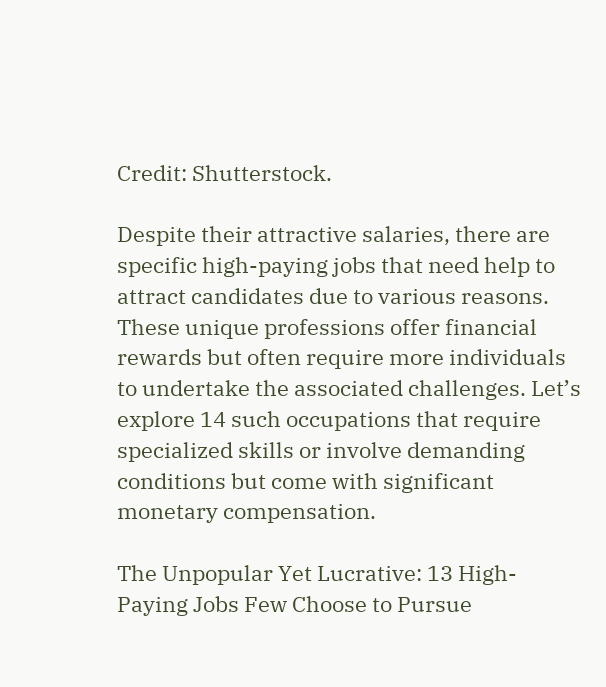Credit: Shutterstock.

Despite their attractive salaries, there are specific high-paying jobs that need help to attract candidates due to various reasons. These unique professions offer financial rewards but often require more individuals to undertake the associated challenges. Let’s explore 14 such occupations that require specialized skills or involve demanding conditions but come with significant monetary compensation.

The Unpopular Yet Lucrative: 13 High-Paying Jobs Few Choose to Pursue